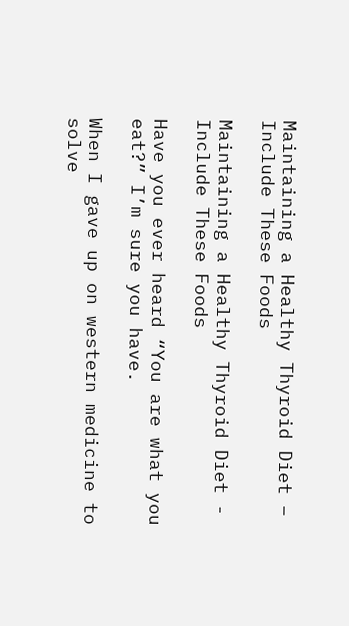Maintaining a Healthy Thyroid Diet – Include These Foods

Maintaining a Healthy Thyroid Diet - Include These Foods

Have you ever heard “You are what you eat?” I’m sure you have.

When I gave up on western medicine to solve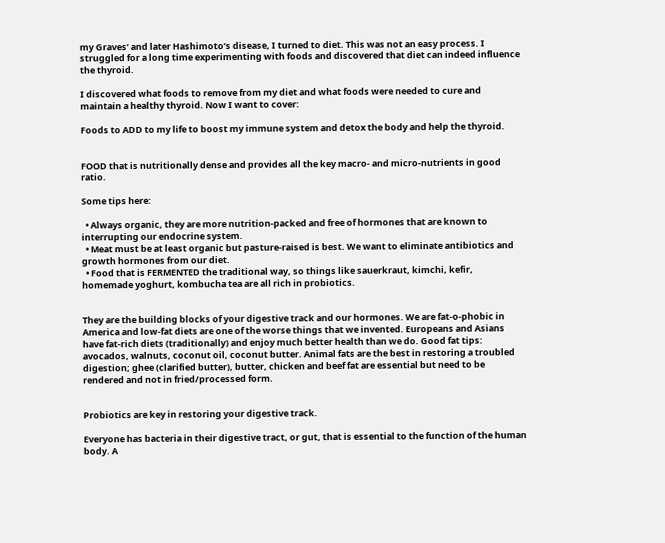my Graves’ and later Hashimoto’s disease, I turned to diet. This was not an easy process. I struggled for a long time experimenting with foods and discovered that diet can indeed influence the thyroid.

I discovered what foods to remove from my diet and what foods were needed to cure and maintain a healthy thyroid. Now I want to cover:

Foods to ADD to my life to boost my immune system and detox the body and help the thyroid.


FOOD that is nutritionally dense and provides all the key macro- and micro-nutrients in good ratio.

Some tips here:

  • Always organic, they are more nutrition-packed and free of hormones that are known to interrupting our endocrine system.
  • Meat must be at least organic but pasture-raised is best. We want to eliminate antibiotics and growth hormones from our diet.
  • Food that is FERMENTED the traditional way, so things like sauerkraut, kimchi, kefir, homemade yoghurt, kombucha tea are all rich in probiotics.


They are the building blocks of your digestive track and our hormones. We are fat-o-phobic in America and low-fat diets are one of the worse things that we invented. Europeans and Asians have fat-rich diets (traditionally) and enjoy much better health than we do. Good fat tips: avocados, walnuts, coconut oil, coconut butter. Animal fats are the best in restoring a troubled digestion; ghee (clarified butter), butter, chicken and beef fat are essential but need to be rendered and not in fried/processed form.


Probiotics are key in restoring your digestive track.

Everyone has bacteria in their digestive tract, or gut, that is essential to the function of the human body. A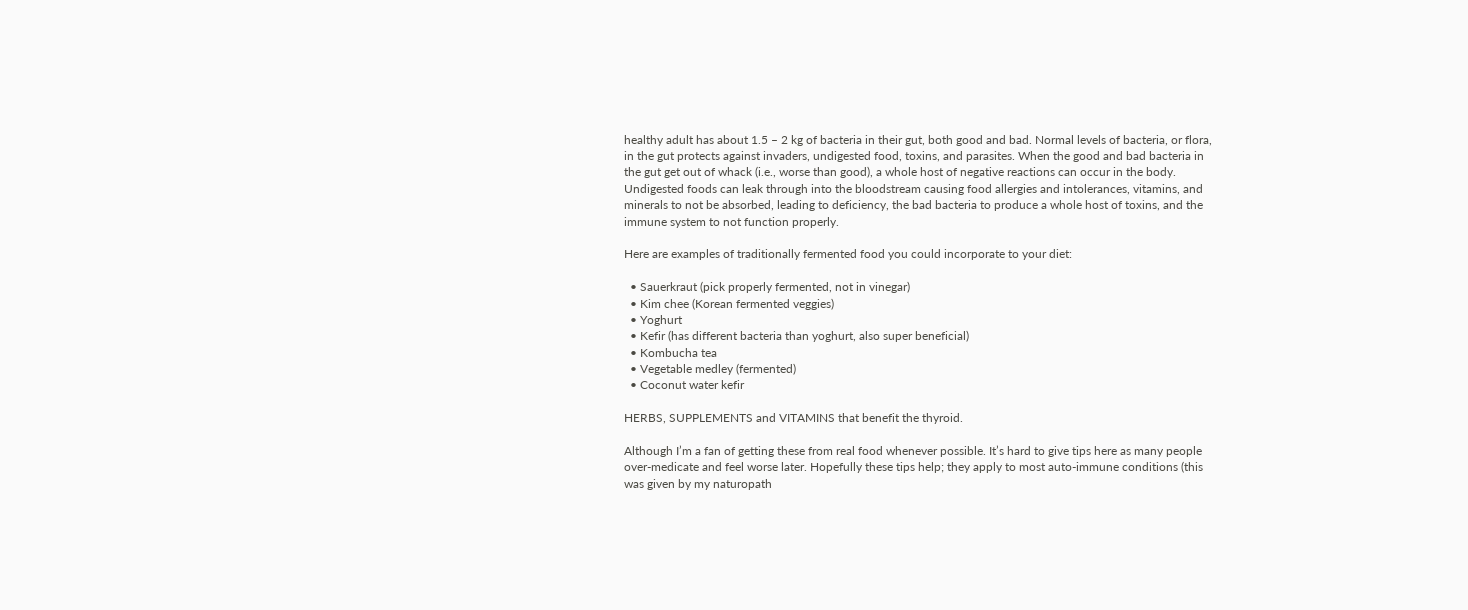healthy adult has about 1.5 – 2 kg of bacteria in their gut, both good and bad. Normal levels of bacteria, or flora, in the gut protects against invaders, undigested food, toxins, and parasites. When the good and bad bacteria in the gut get out of whack (i.e., worse than good), a whole host of negative reactions can occur in the body. Undigested foods can leak through into the bloodstream causing food allergies and intolerances, vitamins, and minerals to not be absorbed, leading to deficiency, the bad bacteria to produce a whole host of toxins, and the immune system to not function properly.

Here are examples of traditionally fermented food you could incorporate to your diet:

  • Sauerkraut (pick properly fermented, not in vinegar)
  • Kim chee (Korean fermented veggies)
  • Yoghurt
  • Kefir (has different bacteria than yoghurt, also super beneficial)
  • Kombucha tea
  • Vegetable medley (fermented)
  • Coconut water kefir

HERBS, SUPPLEMENTS and VITAMINS that benefit the thyroid.

Although I’m a fan of getting these from real food whenever possible. It’s hard to give tips here as many people over-medicate and feel worse later. Hopefully these tips help; they apply to most auto-immune conditions (this was given by my naturopath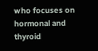who focuses on hormonal and thyroid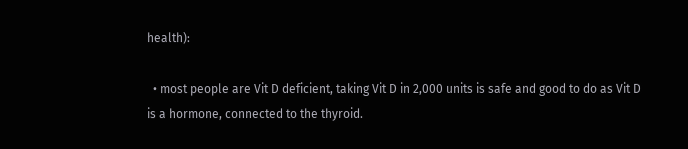health):

  • most people are Vit D deficient, taking Vit D in 2,000 units is safe and good to do as Vit D is a hormone, connected to the thyroid.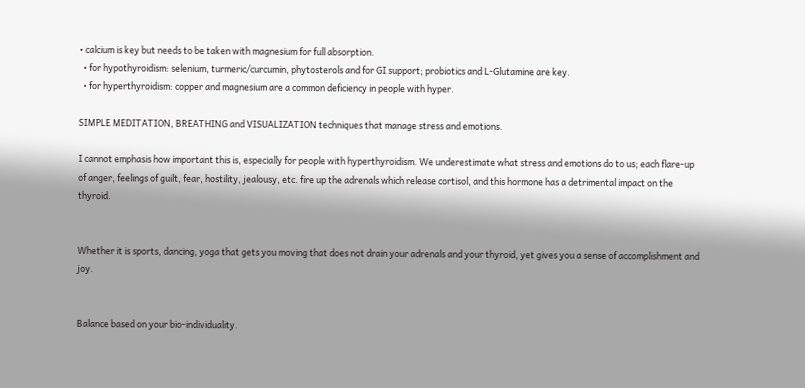• calcium is key but needs to be taken with magnesium for full absorption.
  • for hypothyroidism: selenium, turmeric/curcumin, phytosterols and for GI support; probiotics and L-Glutamine are key.
  • for hyperthyroidism: copper and magnesium are a common deficiency in people with hyper.

SIMPLE MEDITATION, BREATHING and VISUALIZATION techniques that manage stress and emotions.

I cannot emphasis how important this is, especially for people with hyperthyroidism. We underestimate what stress and emotions do to us; each flare-up of anger, feelings of guilt, fear, hostility, jealousy, etc. fire up the adrenals which release cortisol, and this hormone has a detrimental impact on the thyroid.


Whether it is sports, dancing, yoga that gets you moving that does not drain your adrenals and your thyroid, yet gives you a sense of accomplishment and joy.


Balance based on your bio-individuality.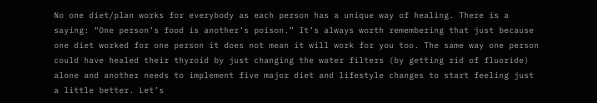No one diet/plan works for everybody as each person has a unique way of healing. There is a saying: “One person’s food is another’s poison.” It’s always worth remembering that just because one diet worked for one person it does not mean it will work for you too. The same way one person could have healed their thyroid by just changing the water filters (by getting rid of fluoride) alone and another needs to implement five major diet and lifestyle changes to start feeling just a little better. Let’s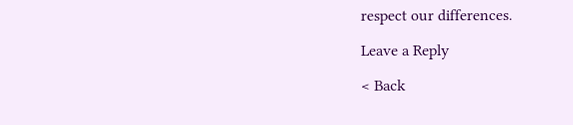respect our differences.

Leave a Reply

< Back